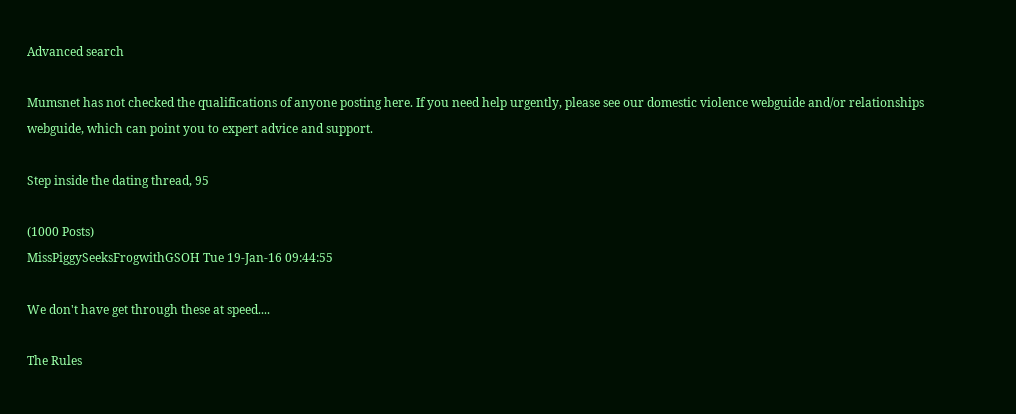Advanced search

Mumsnet has not checked the qualifications of anyone posting here. If you need help urgently, please see our domestic violence webguide and/or relationships webguide, which can point you to expert advice and support.

Step inside the dating thread, 95

(1000 Posts)
MissPiggySeeksFrogwithGSOH Tue 19-Jan-16 09:44:55

We don't have get through these at speed....

The Rules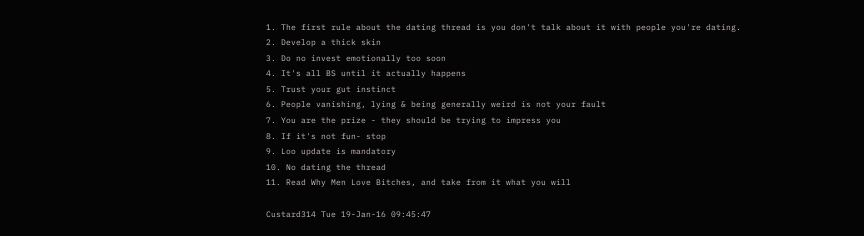1. The first rule about the dating thread is you don't talk about it with people you're dating.
2. Develop a thick skin
3. Do no invest emotionally too soon
4. It's all BS until it actually happens
5. Trust your gut instinct
6. People vanishing, lying & being generally weird is not your fault
7. You are the prize - they should be trying to impress you
8. If it's not fun- stop
9. Loo update is mandatory
10. No dating the thread
11. Read Why Men Love Bitches, and take from it what you will

Custard314 Tue 19-Jan-16 09:45:47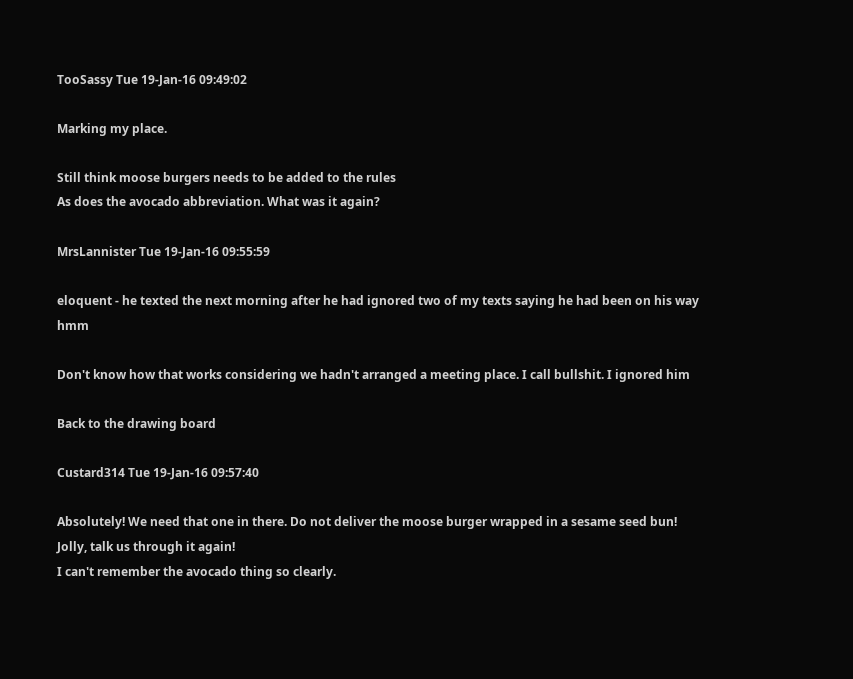TooSassy Tue 19-Jan-16 09:49:02

Marking my place.

Still think moose burgers needs to be added to the rules
As does the avocado abbreviation. What was it again?

MrsLannister Tue 19-Jan-16 09:55:59

eloquent - he texted the next morning after he had ignored two of my texts saying he had been on his way hmm

Don't know how that works considering we hadn't arranged a meeting place. I call bullshit. I ignored him

Back to the drawing board

Custard314 Tue 19-Jan-16 09:57:40

Absolutely! We need that one in there. Do not deliver the moose burger wrapped in a sesame seed bun! Jolly, talk us through it again!
I can't remember the avocado thing so clearly.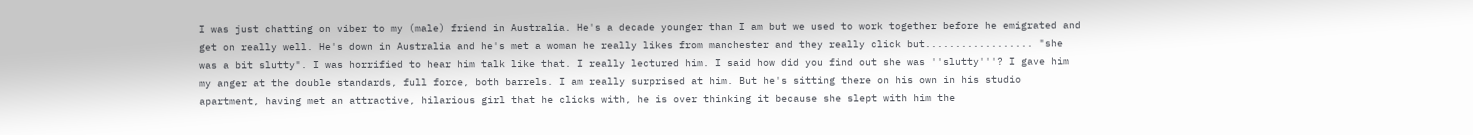I was just chatting on viber to my (male) friend in Australia. He's a decade younger than I am but we used to work together before he emigrated and get on really well. He's down in Australia and he's met a woman he really likes from manchester and they really click but.................. "she was a bit slutty". I was horrified to hear him talk like that. I really lectured him. I said how did you find out she was ''slutty'''? I gave him my anger at the double standards, full force, both barrels. I am really surprised at him. But he's sitting there on his own in his studio apartment, having met an attractive, hilarious girl that he clicks with, he is over thinking it because she slept with him the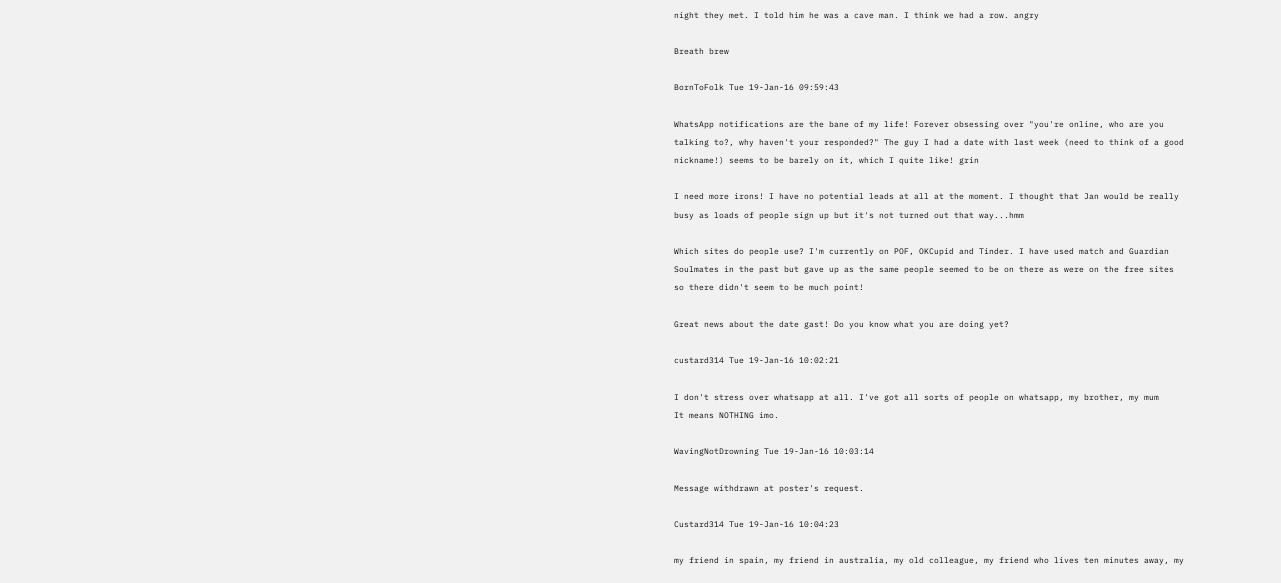night they met. I told him he was a cave man. I think we had a row. angry

Breath brew

BornToFolk Tue 19-Jan-16 09:59:43

WhatsApp notifications are the bane of my life! Forever obsessing over "you're online, who are you talking to?, why haven't your responded?" The guy I had a date with last week (need to think of a good nickname!) seems to be barely on it, which I quite like! grin

I need more irons! I have no potential leads at all at the moment. I thought that Jan would be really busy as loads of people sign up but it's not turned out that way...hmm

Which sites do people use? I'm currently on POF, OKCupid and Tinder. I have used match and Guardian Soulmates in the past but gave up as the same people seemed to be on there as were on the free sites so there didn't seem to be much point!

Great news about the date gast! Do you know what you are doing yet?

custard314 Tue 19-Jan-16 10:02:21

I don't stress over whatsapp at all. I've got all sorts of people on whatsapp, my brother, my mum
It means NOTHING imo.

WavingNotDrowning Tue 19-Jan-16 10:03:14

Message withdrawn at poster's request.

Custard314 Tue 19-Jan-16 10:04:23

my friend in spain, my friend in australia, my old colleague, my friend who lives ten minutes away, my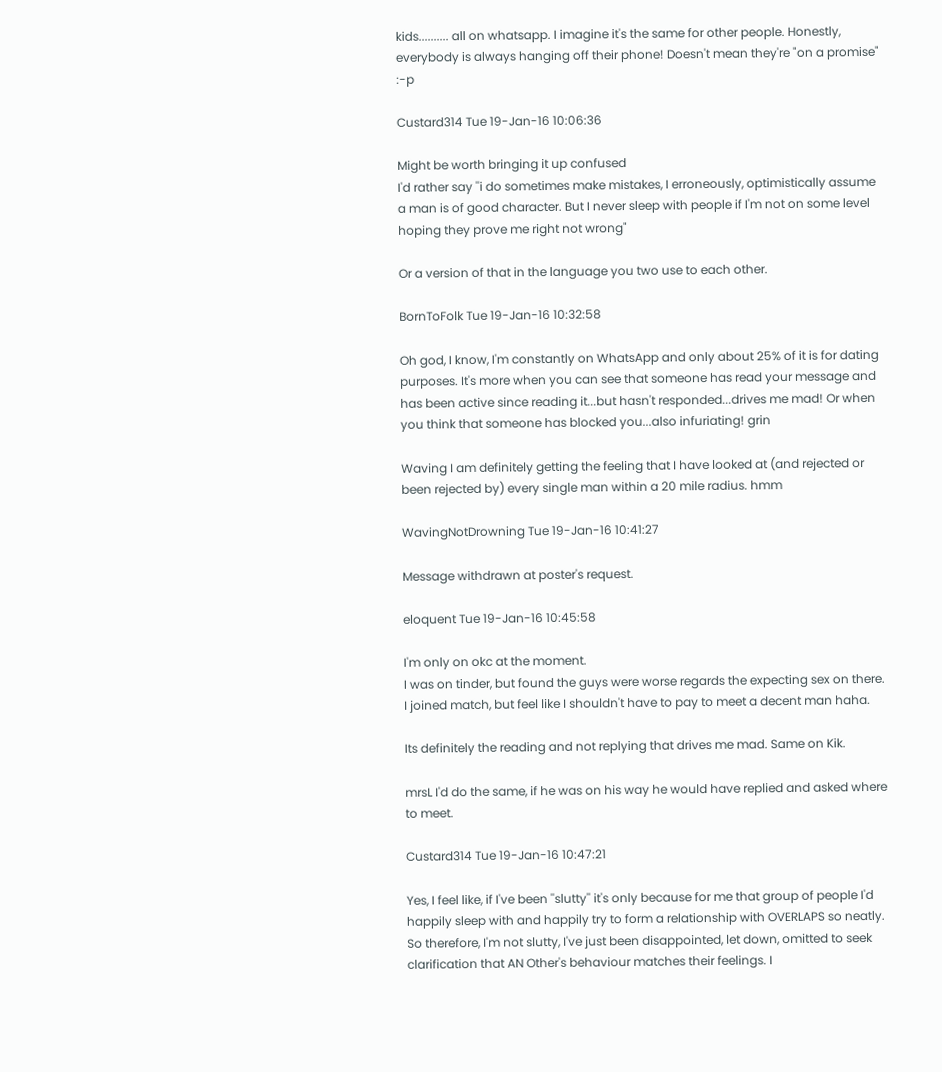kids.......... all on whatsapp. I imagine it's the same for other people. Honestly, everybody is always hanging off their phone! Doesn't mean they're "on a promise" :-p

Custard314 Tue 19-Jan-16 10:06:36

Might be worth bringing it up confused
I'd rather say ''i do sometimes make mistakes, I erroneously, optimistically assume a man is of good character. But I never sleep with people if I'm not on some level hoping they prove me right not wrong"

Or a version of that in the language you two use to each other.

BornToFolk Tue 19-Jan-16 10:32:58

Oh god, I know, I'm constantly on WhatsApp and only about 25% of it is for dating purposes. It's more when you can see that someone has read your message and has been active since reading it...but hasn't responded...drives me mad! Or when you think that someone has blocked you...also infuriating! grin

Waving I am definitely getting the feeling that I have looked at (and rejected or been rejected by) every single man within a 20 mile radius. hmm

WavingNotDrowning Tue 19-Jan-16 10:41:27

Message withdrawn at poster's request.

eloquent Tue 19-Jan-16 10:45:58

I'm only on okc at the moment.
I was on tinder, but found the guys were worse regards the expecting sex on there.
I joined match, but feel like I shouldn't have to pay to meet a decent man haha.

Its definitely the reading and not replying that drives me mad. Same on Kik.

mrsL I'd do the same, if he was on his way he would have replied and asked where to meet.

Custard314 Tue 19-Jan-16 10:47:21

Yes, I feel like, if I've been ''slutty'' it's only because for me that group of people I'd happily sleep with and happily try to form a relationship with OVERLAPS so neatly. So therefore, I'm not slutty, I've just been disappointed, let down, omitted to seek clarification that AN Other's behaviour matches their feelings. I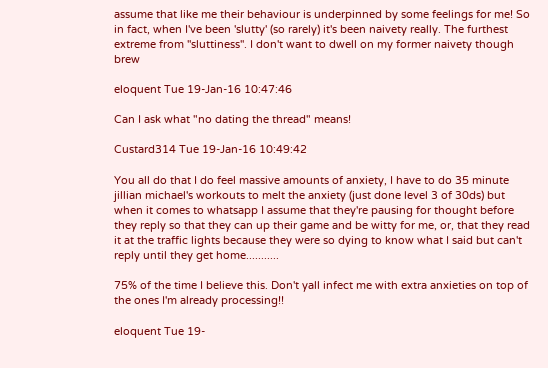assume that like me their behaviour is underpinned by some feelings for me! So in fact, when I've been 'slutty' (so rarely) it's been naivety really. The furthest extreme from ''sluttiness''. I don't want to dwell on my former naivety though brew

eloquent Tue 19-Jan-16 10:47:46

Can I ask what "no dating the thread" means!

Custard314 Tue 19-Jan-16 10:49:42

You all do that I do feel massive amounts of anxiety, I have to do 35 minute jillian michael's workouts to melt the anxiety (just done level 3 of 30ds) but when it comes to whatsapp I assume that they're pausing for thought before they reply so that they can up their game and be witty for me, or, that they read it at the traffic lights because they were so dying to know what I said but can't reply until they get home...........

75% of the time I believe this. Don't yall infect me with extra anxieties on top of the ones I'm already processing!!

eloquent Tue 19-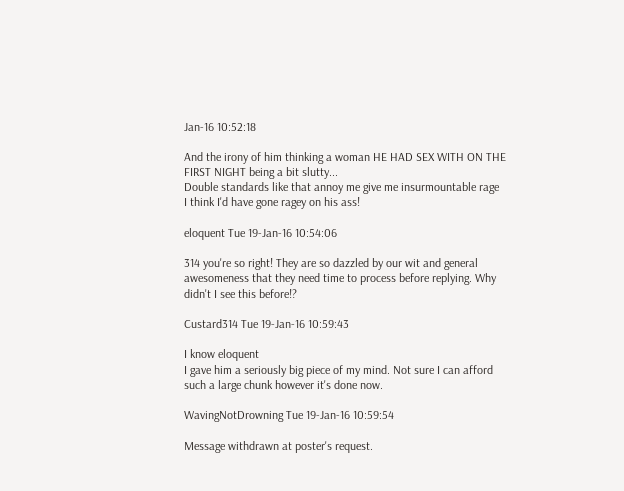Jan-16 10:52:18

And the irony of him thinking a woman HE HAD SEX WITH ON THE FIRST NIGHT being a bit slutty...
Double standards like that annoy me give me insurmountable rage
I think I'd have gone ragey on his ass!

eloquent Tue 19-Jan-16 10:54:06

314 you're so right! They are so dazzled by our wit and general awesomeness that they need time to process before replying. Why didn't I see this before!?

Custard314 Tue 19-Jan-16 10:59:43

I know eloquent
I gave him a seriously big piece of my mind. Not sure I can afford such a large chunk however it's done now.

WavingNotDrowning Tue 19-Jan-16 10:59:54

Message withdrawn at poster's request.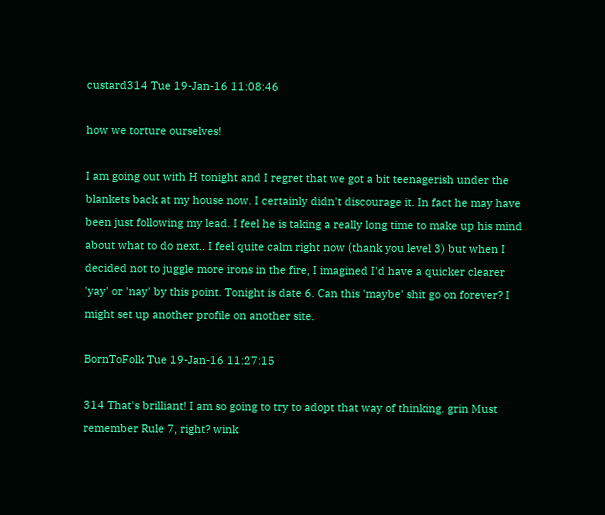custard314 Tue 19-Jan-16 11:08:46

how we torture ourselves!

I am going out with H tonight and I regret that we got a bit teenagerish under the blankets back at my house now. I certainly didn't discourage it. In fact he may have been just following my lead. I feel he is taking a really long time to make up his mind about what to do next.. I feel quite calm right now (thank you level 3) but when I decided not to juggle more irons in the fire, I imagined I'd have a quicker clearer 'yay' or 'nay' by this point. Tonight is date 6. Can this 'maybe' shit go on forever? I might set up another profile on another site.

BornToFolk Tue 19-Jan-16 11:27:15

314 That's brilliant! I am so going to try to adopt that way of thinking. grin Must remember Rule 7, right? wink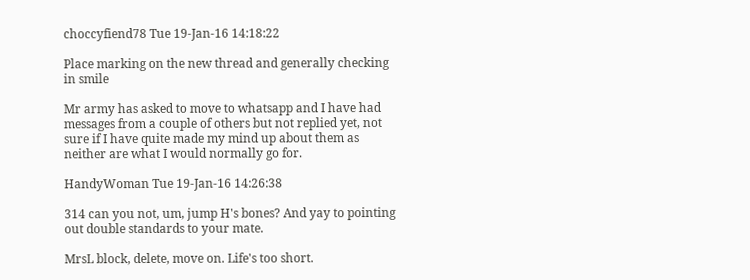choccyfiend78 Tue 19-Jan-16 14:18:22

Place marking on the new thread and generally checking in smile

Mr army has asked to move to whatsapp and I have had messages from a couple of others but not replied yet, not sure if I have quite made my mind up about them as neither are what I would normally go for.

HandyWoman Tue 19-Jan-16 14:26:38

314 can you not, um, jump H's bones? And yay to pointing out double standards to your mate.

MrsL block, delete, move on. Life's too short.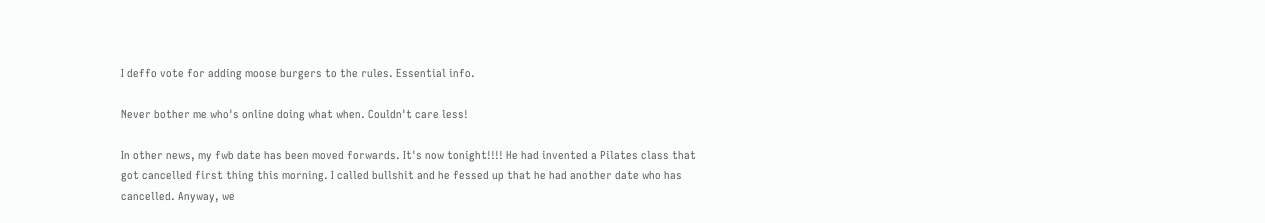I deffo vote for adding moose burgers to the rules. Essential info.

Never bother me who's online doing what when. Couldn't care less!

In other news, my fwb date has been moved forwards. It's now tonight!!!! He had invented a Pilates class that got cancelled first thing this morning. I called bullshit and he fessed up that he had another date who has cancelled. Anyway, we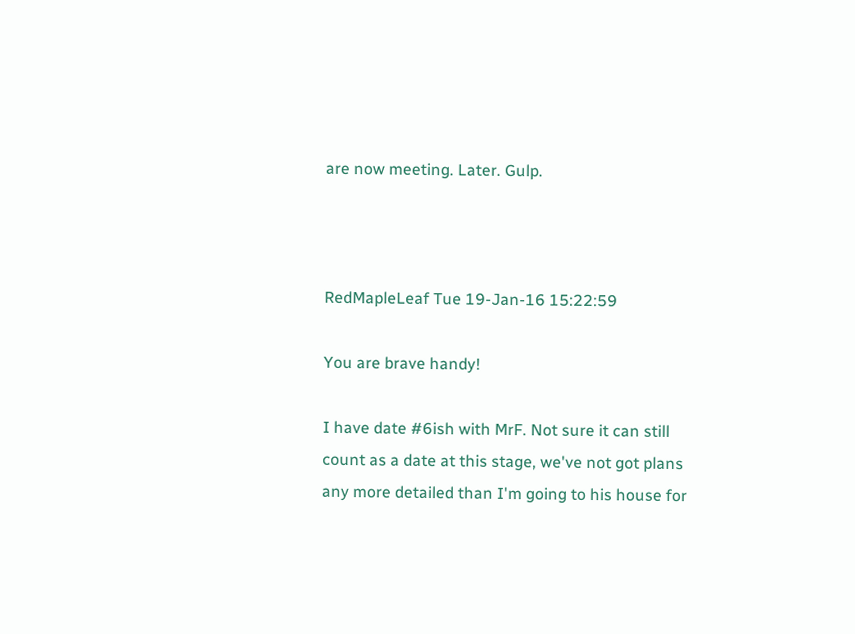are now meeting. Later. Gulp.



RedMapleLeaf Tue 19-Jan-16 15:22:59

You are brave handy!

I have date #6ish with MrF. Not sure it can still count as a date at this stage, we've not got plans any more detailed than I'm going to his house for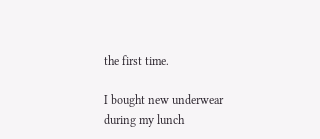the first time.

I bought new underwear during my lunch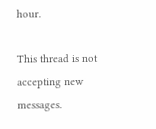hour.

This thread is not accepting new messages.